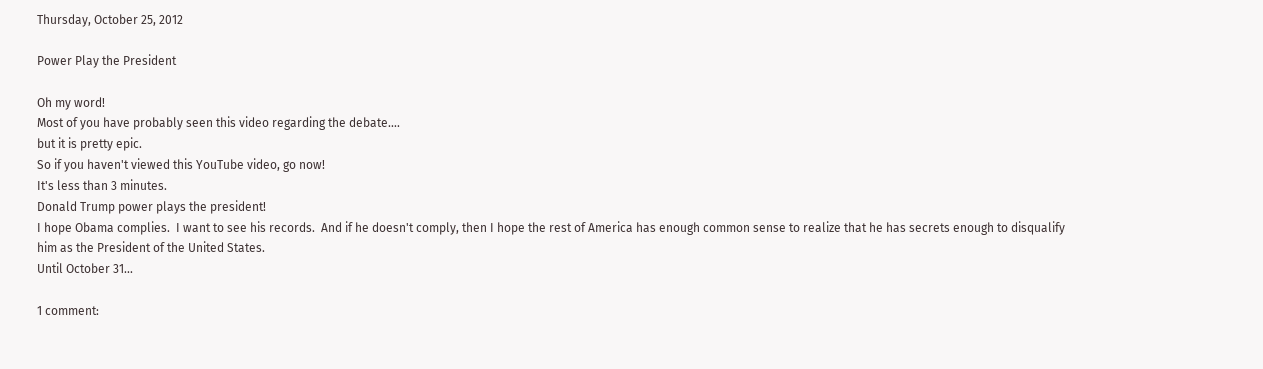Thursday, October 25, 2012

Power Play the President

Oh my word!
Most of you have probably seen this video regarding the debate....
but it is pretty epic.
So if you haven't viewed this YouTube video, go now!
It's less than 3 minutes.
Donald Trump power plays the president!
I hope Obama complies.  I want to see his records.  And if he doesn't comply, then I hope the rest of America has enough common sense to realize that he has secrets enough to disqualify him as the President of the United States.
Until October 31...

1 comment: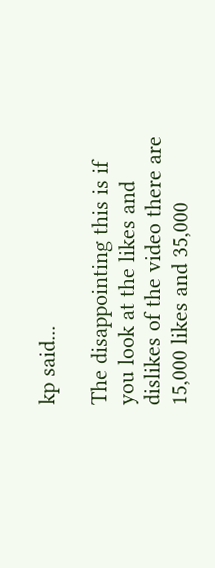kp said...

The disappointing this is if you look at the likes and dislikes of the video there are 15,000 likes and 35,000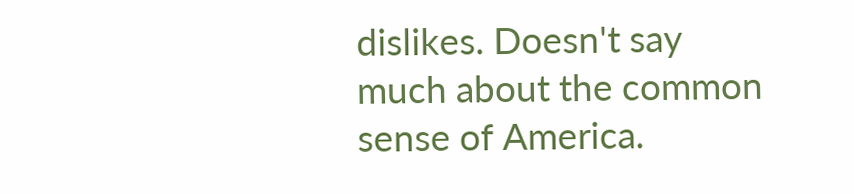dislikes. Doesn't say much about the common sense of America.